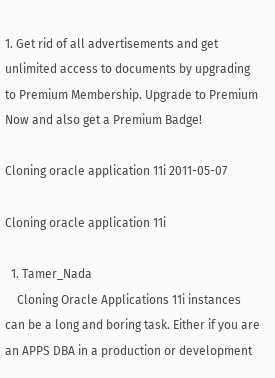1. Get rid of all advertisements and get unlimited access to documents by upgrading to Premium Membership. Upgrade to Premium Now and also get a Premium Badge!

Cloning oracle application 11i 2011-05-07

Cloning oracle application 11i

  1. Tamer_Nada
    Cloning Oracle Applications 11i instances can be a long and boring task. Either if you are an APPS DBA in a production or development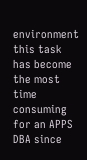environment this task has become the most time consuming for an APPS DBA since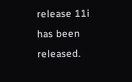release 11i has been released.